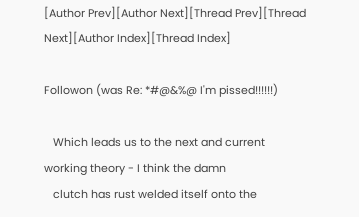[Author Prev][Author Next][Thread Prev][Thread Next][Author Index][Thread Index]

Followon (was Re: *#@&%@ I'm pissed!!!!!!)

   Which leads us to the next and current working theory - I think the damn
   clutch has rust welded itself onto the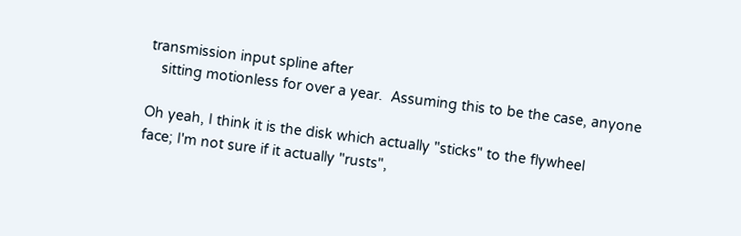transmission input spline after
   sitting motionless for over a year.  Assuming this to be the case, anyone

Oh yeah, I think it is the disk which actually "sticks" to the flywheel
face; I'm not sure if it actually "rusts",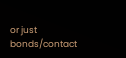or just bonds/contact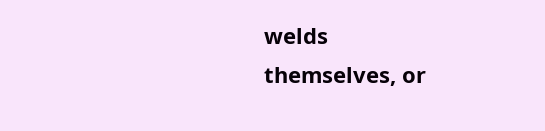welds
themselves, or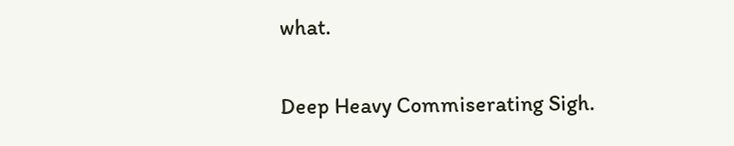what.

Deep Heavy Commiserating Sigh.